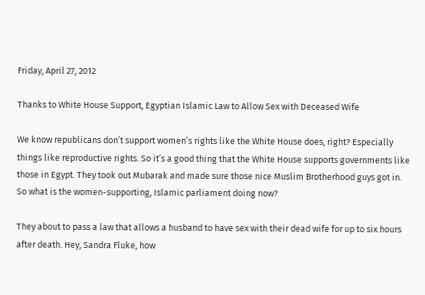Friday, April 27, 2012

Thanks to White House Support, Egyptian Islamic Law to Allow Sex with Deceased Wife

We know republicans don’t support women’s rights like the White House does, right? Especially things like reproductive rights. So it’s a good thing that the White House supports governments like those in Egypt. They took out Mubarak and made sure those nice Muslim Brotherhood guys got in. So what is the women-supporting, Islamic parliament doing now?

They about to pass a law that allows a husband to have sex with their dead wife for up to six hours after death. Hey, Sandra Fluke, how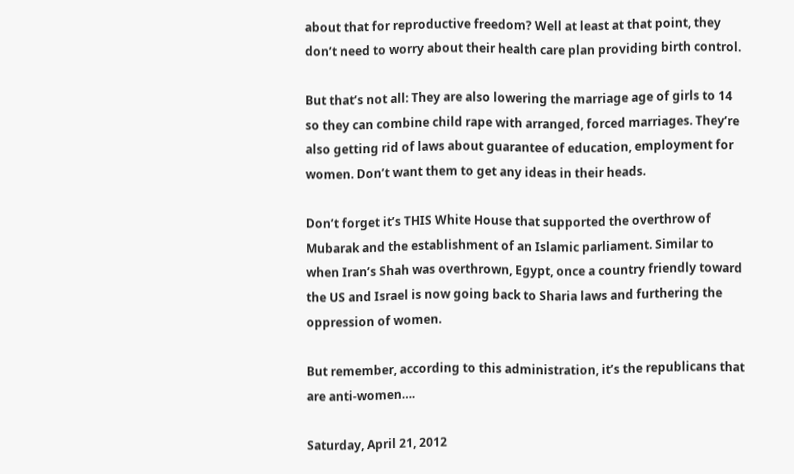about that for reproductive freedom? Well at least at that point, they don’t need to worry about their health care plan providing birth control.

But that’s not all: They are also lowering the marriage age of girls to 14 so they can combine child rape with arranged, forced marriages. They’re also getting rid of laws about guarantee of education, employment for women. Don’t want them to get any ideas in their heads.

Don’t forget it’s THIS White House that supported the overthrow of Mubarak and the establishment of an Islamic parliament. Similar to when Iran’s Shah was overthrown, Egypt, once a country friendly toward the US and Israel is now going back to Sharia laws and furthering the oppression of women.

But remember, according to this administration, it’s the republicans that are anti-women….

Saturday, April 21, 2012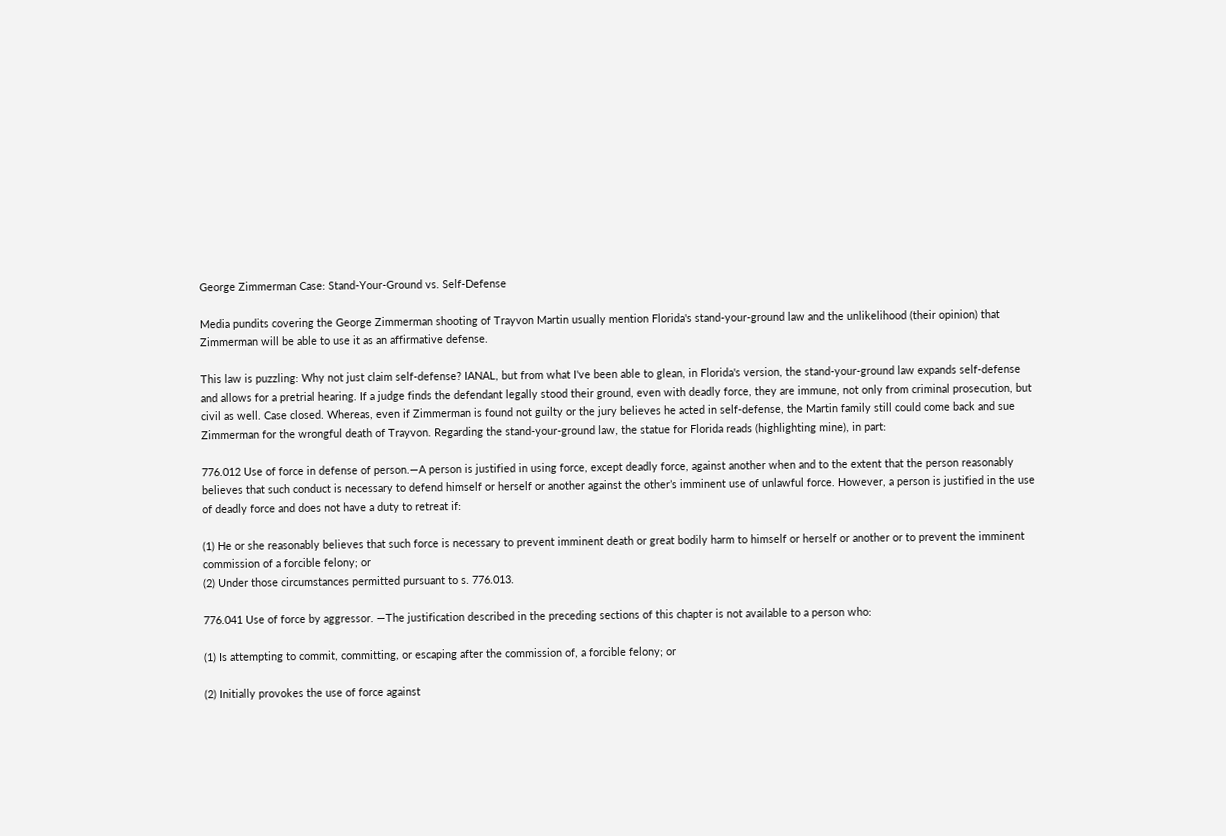George Zimmerman Case: Stand-Your-Ground vs. Self-Defense

Media pundits covering the George Zimmerman shooting of Trayvon Martin usually mention Florida's stand-your-ground law and the unlikelihood (their opinion) that Zimmerman will be able to use it as an affirmative defense.

This law is puzzling: Why not just claim self-defense? IANAL, but from what I've been able to glean, in Florida's version, the stand-your-ground law expands self-defense and allows for a pretrial hearing. If a judge finds the defendant legally stood their ground, even with deadly force, they are immune, not only from criminal prosecution, but civil as well. Case closed. Whereas, even if Zimmerman is found not guilty or the jury believes he acted in self-defense, the Martin family still could come back and sue Zimmerman for the wrongful death of Trayvon. Regarding the stand-your-ground law, the statue for Florida reads (highlighting mine), in part:

776.012 Use of force in defense of person.—A person is justified in using force, except deadly force, against another when and to the extent that the person reasonably believes that such conduct is necessary to defend himself or herself or another against the other’s imminent use of unlawful force. However, a person is justified in the use of deadly force and does not have a duty to retreat if:

(1) He or she reasonably believes that such force is necessary to prevent imminent death or great bodily harm to himself or herself or another or to prevent the imminent commission of a forcible felony; or
(2) Under those circumstances permitted pursuant to s. 776.013.

776.041 Use of force by aggressor. —The justification described in the preceding sections of this chapter is not available to a person who:

(1) Is attempting to commit, committing, or escaping after the commission of, a forcible felony; or

(2) Initially provokes the use of force against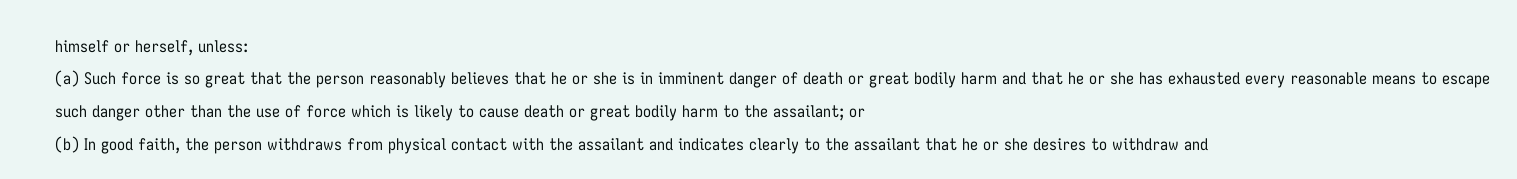himself or herself, unless:
(a) Such force is so great that the person reasonably believes that he or she is in imminent danger of death or great bodily harm and that he or she has exhausted every reasonable means to escape such danger other than the use of force which is likely to cause death or great bodily harm to the assailant; or
(b) In good faith, the person withdraws from physical contact with the assailant and indicates clearly to the assailant that he or she desires to withdraw and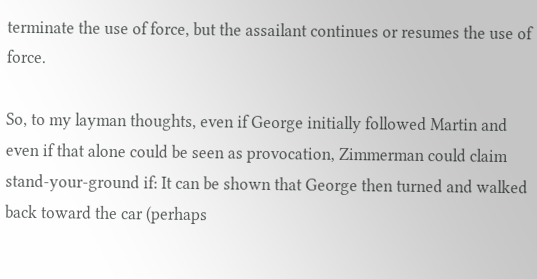terminate the use of force, but the assailant continues or resumes the use of force.

So, to my layman thoughts, even if George initially followed Martin and even if that alone could be seen as provocation, Zimmerman could claim stand-your-ground if: It can be shown that George then turned and walked back toward the car (perhaps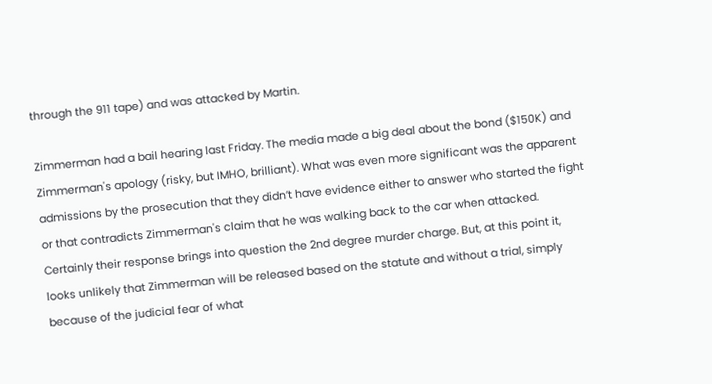through the 911 tape) and was attacked by Martin.

Zimmerman had a bail hearing last Friday. The media made a big deal about the bond ($150K) and Zimmerman's apology (risky, but IMHO, brilliant). What was even more significant was the apparent admissions by the prosecution that they didn’t have evidence either to answer who started the fight or that contradicts Zimmerman's claim that he was walking back to the car when attacked. Certainly their response brings into question the 2nd degree murder charge. But, at this point it, looks unlikely that Zimmerman will be released based on the statute and without a trial, simply because of the judicial fear of what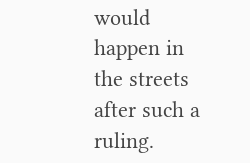would happen in the streets after such a ruling.